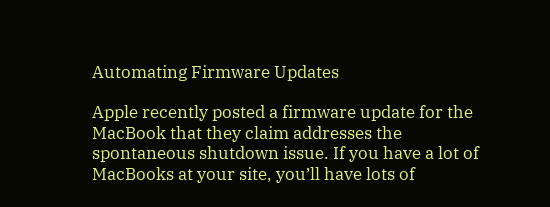Automating Firmware Updates

Apple recently posted a firmware update for the MacBook that they claim addresses the spontaneous shutdown issue. If you have a lot of MacBooks at your site, you’ll have lots of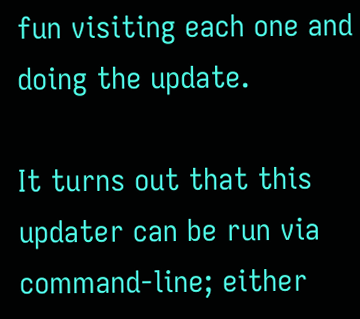fun visiting each one and doing the update.

It turns out that this updater can be run via command-line; either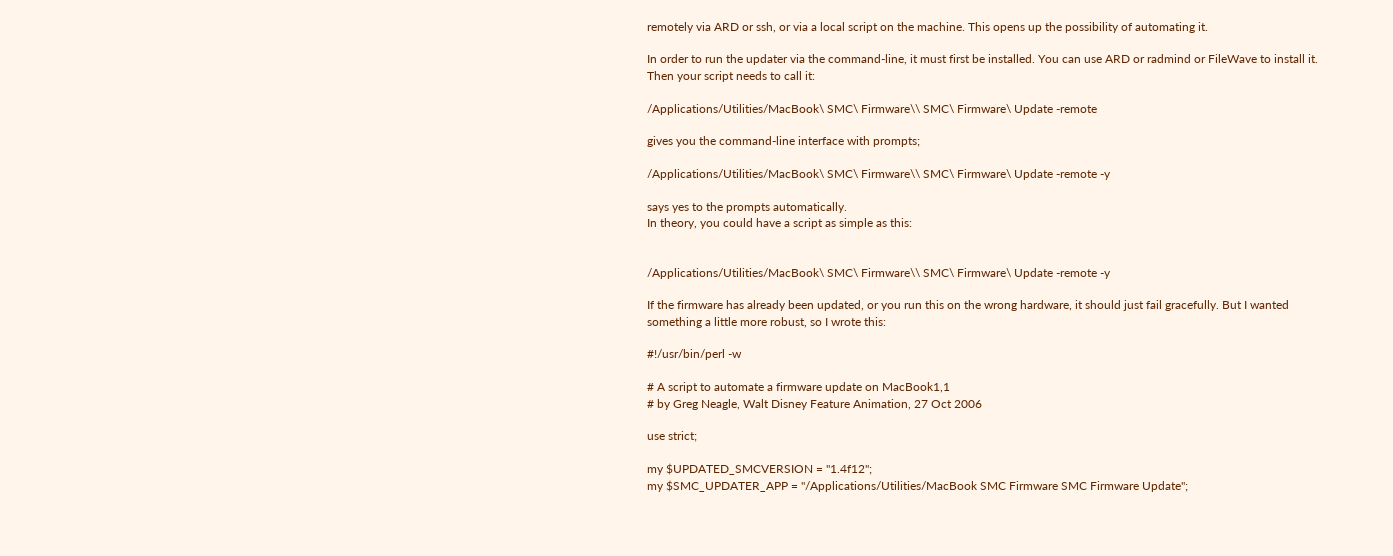remotely via ARD or ssh, or via a local script on the machine. This opens up the possibility of automating it.

In order to run the updater via the command-line, it must first be installed. You can use ARD or radmind or FileWave to install it. Then your script needs to call it:

/Applications/Utilities/MacBook\ SMC\ Firmware\\ SMC\ Firmware\ Update -remote

gives you the command-line interface with prompts;

/Applications/Utilities/MacBook\ SMC\ Firmware\\ SMC\ Firmware\ Update -remote -y

says yes to the prompts automatically.
In theory, you could have a script as simple as this:


/Applications/Utilities/MacBook\ SMC\ Firmware\\ SMC\ Firmware\ Update -remote -y

If the firmware has already been updated, or you run this on the wrong hardware, it should just fail gracefully. But I wanted something a little more robust, so I wrote this:

#!/usr/bin/perl -w

# A script to automate a firmware update on MacBook1,1
# by Greg Neagle, Walt Disney Feature Animation, 27 Oct 2006

use strict;

my $UPDATED_SMCVERSION = "1.4f12";
my $SMC_UPDATER_APP = "/Applications/Utilities/MacBook SMC Firmware SMC Firmware Update";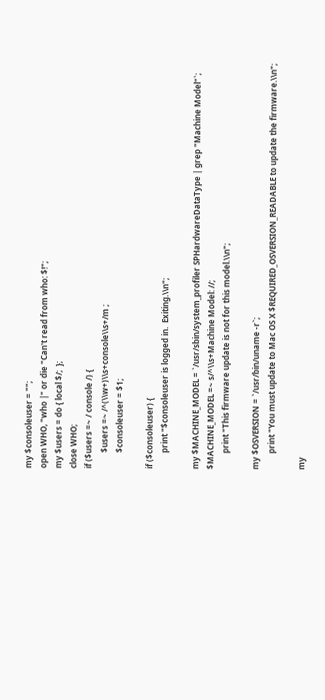my $consoleuser = "";
open WHO, "who |" or die "Can't read from who: $!";
my $users = do { local $/;  };
close WHO;
if ($users =~ / console /) {
        $users =~ /^(\\w+)\\s+console\\s+/m ;
        $consoleuser = $1;

if ($consoleuser) {
        print "$consoleuser is logged in.  Exiting.\\n";

my $MACHINE_MODEL = `/usr/sbin/system_profiler SPHardwareDataType | grep "Machine Model"`;
$MACHINE_MODEL =~ s/^\\s+Machine Model: //;
        print "This firmware update is not for this model.\\n";

my $OSVERSION = `/usr/bin/uname -r`;
        print "You must update to Mac OS X $REQUIRED_OSVERSION_READABLE to update the firmware.\\n";

my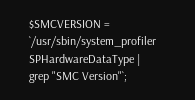$SMCVERSION = `/usr/sbin/system_profiler SPHardwareDataType | grep "SMC Version"`;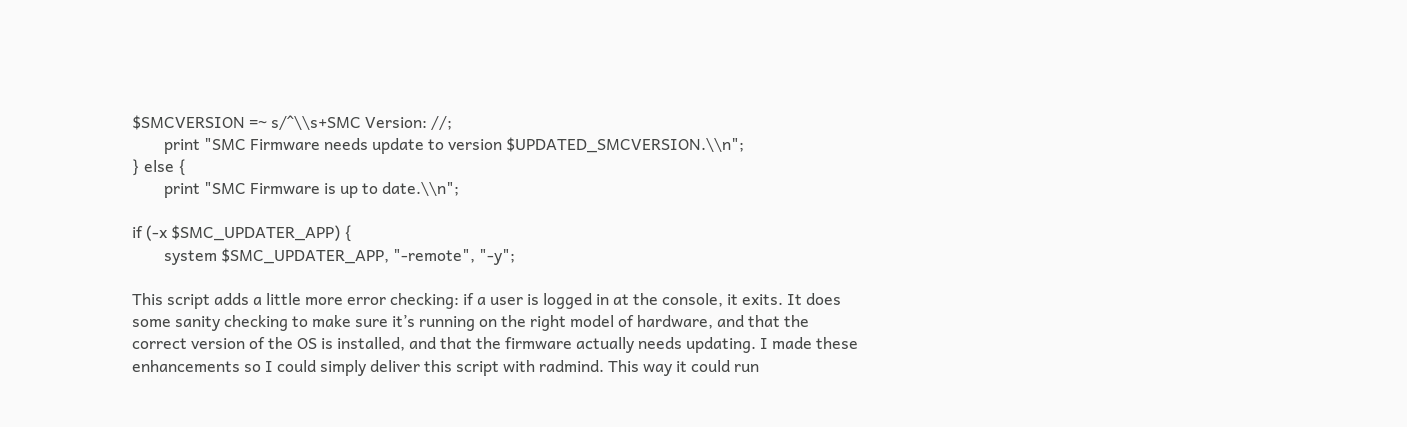$SMCVERSION =~ s/^\\s+SMC Version: //;
        print "SMC Firmware needs update to version $UPDATED_SMCVERSION.\\n";
} else {
        print "SMC Firmware is up to date.\\n";

if (-x $SMC_UPDATER_APP) {
        system $SMC_UPDATER_APP, "-remote", "-y";

This script adds a little more error checking: if a user is logged in at the console, it exits. It does some sanity checking to make sure it’s running on the right model of hardware, and that the correct version of the OS is installed, and that the firmware actually needs updating. I made these enhancements so I could simply deliver this script with radmind. This way it could run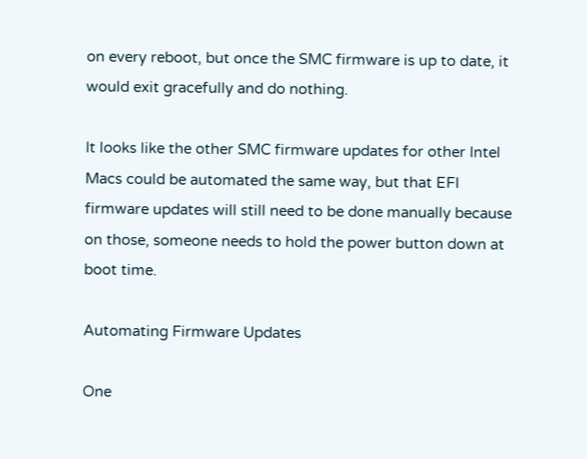on every reboot, but once the SMC firmware is up to date, it would exit gracefully and do nothing.

It looks like the other SMC firmware updates for other Intel Macs could be automated the same way, but that EFI firmware updates will still need to be done manually because on those, someone needs to hold the power button down at boot time.

Automating Firmware Updates

One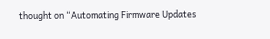thought on “Automating Firmware Updates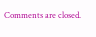Comments are closed.